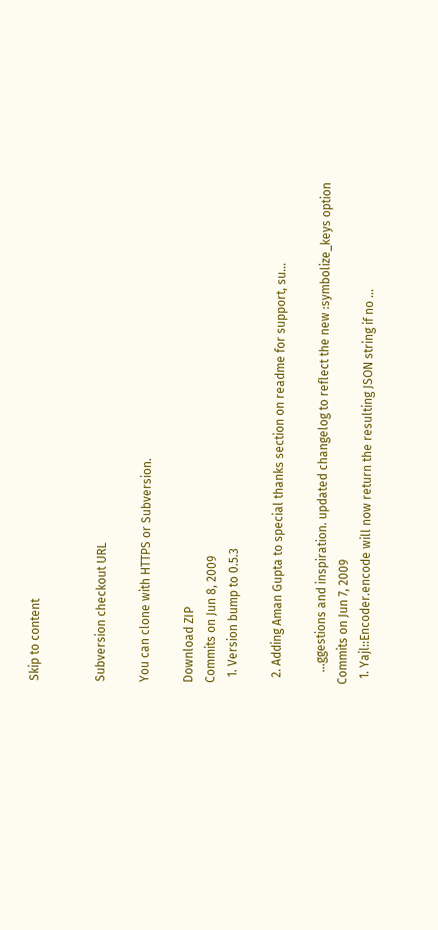Skip to content


Subversion checkout URL

You can clone with HTTPS or Subversion.

Download ZIP
Commits on Jun 8, 2009
  1. Version bump to 0.5.3

  2. Adding Aman Gupta to special thanks section on readme for support, su…

    …ggestions and inspiration. updated changelog to reflect the new :symbolize_keys option
Commits on Jun 7, 2009
  1. Yajl::Encoder.encode will now return the resulting JSON string if no …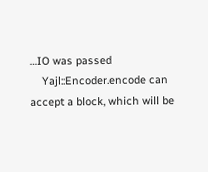…IO was passed
    Yajl::Encoder.encode can accept a block, which will be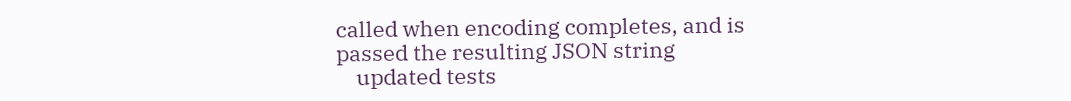called when encoding completes, and is passed the resulting JSON string
    updated tests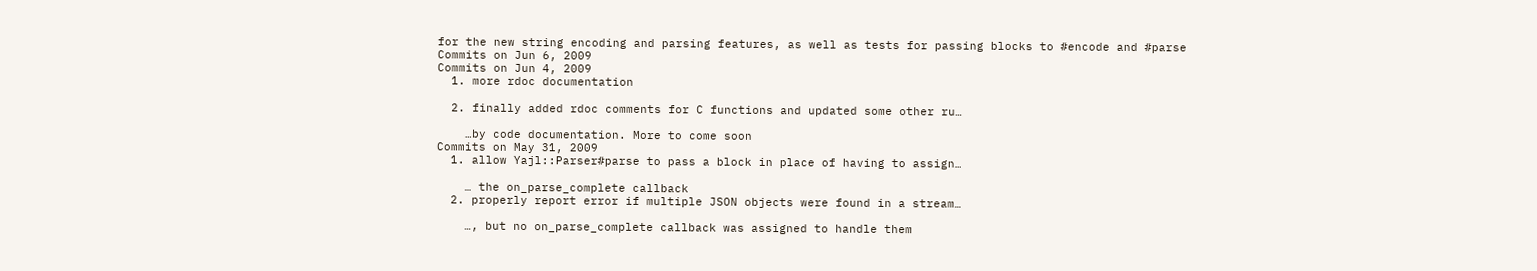for the new string encoding and parsing features, as well as tests for passing blocks to #encode and #parse
Commits on Jun 6, 2009
Commits on Jun 4, 2009
  1. more rdoc documentation

  2. finally added rdoc comments for C functions and updated some other ru…

    …by code documentation. More to come soon
Commits on May 31, 2009
  1. allow Yajl::Parser#parse to pass a block in place of having to assign…

    … the on_parse_complete callback
  2. properly report error if multiple JSON objects were found in a stream…

    …, but no on_parse_complete callback was assigned to handle them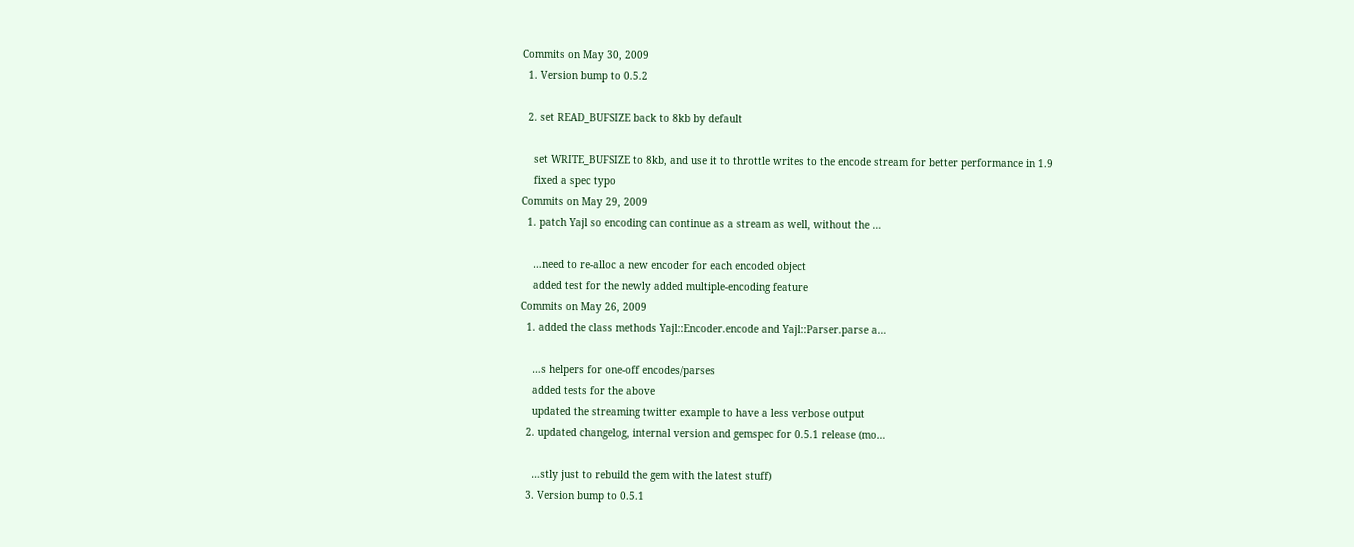Commits on May 30, 2009
  1. Version bump to 0.5.2

  2. set READ_BUFSIZE back to 8kb by default

    set WRITE_BUFSIZE to 8kb, and use it to throttle writes to the encode stream for better performance in 1.9
    fixed a spec typo
Commits on May 29, 2009
  1. patch Yajl so encoding can continue as a stream as well, without the …

    …need to re-alloc a new encoder for each encoded object
    added test for the newly added multiple-encoding feature
Commits on May 26, 2009
  1. added the class methods Yajl::Encoder.encode and Yajl::Parser.parse a…

    …s helpers for one-off encodes/parses
    added tests for the above
    updated the streaming twitter example to have a less verbose output
  2. updated changelog, internal version and gemspec for 0.5.1 release (mo…

    …stly just to rebuild the gem with the latest stuff)
  3. Version bump to 0.5.1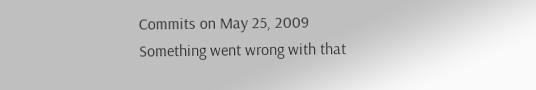Commits on May 25, 2009
Something went wrong with that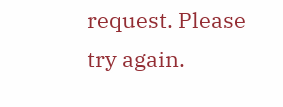request. Please try again.